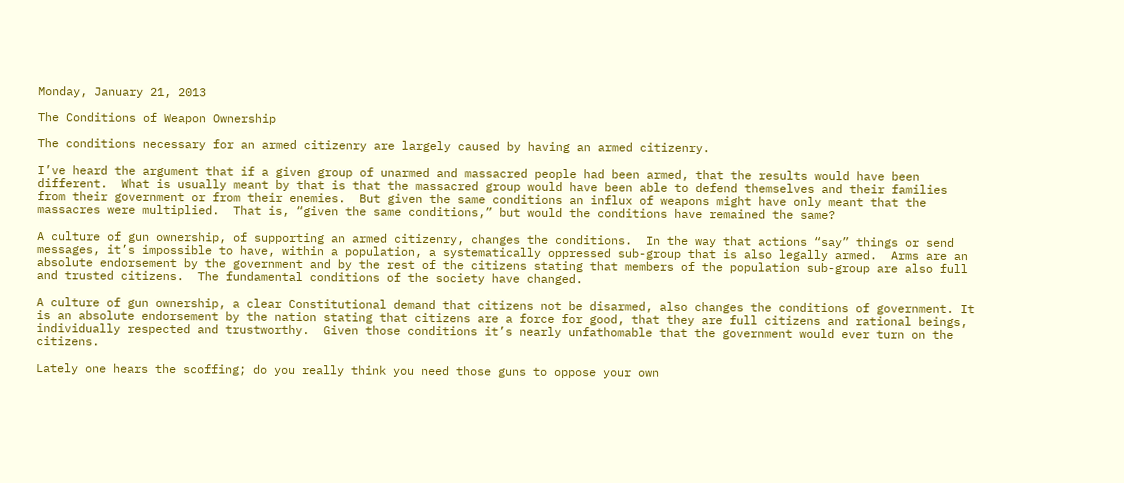Monday, January 21, 2013

The Conditions of Weapon Ownership

The conditions necessary for an armed citizenry are largely caused by having an armed citizenry.

I’ve heard the argument that if a given group of unarmed and massacred people had been armed, that the results would have been different.  What is usually meant by that is that the massacred group would have been able to defend themselves and their families from their government or from their enemies.  But given the same conditions an influx of weapons might have only meant that the massacres were multiplied.  That is, “given the same conditions,” but would the conditions have remained the same?

A culture of gun ownership, of supporting an armed citizenry, changes the conditions.  In the way that actions “say” things or send messages, it’s impossible to have, within a population, a systematically oppressed sub-group that is also legally armed.  Arms are an absolute endorsement by the government and by the rest of the citizens stating that members of the population sub-group are also full and trusted citizens.  The fundamental conditions of the society have changed.

A culture of gun ownership, a clear Constitutional demand that citizens not be disarmed, also changes the conditions of government. It is an absolute endorsement by the nation stating that citizens are a force for good, that they are full citizens and rational beings, individually respected and trustworthy.  Given those conditions it’s nearly unfathomable that the government would ever turn on the citizens.

Lately one hears the scoffing; do you really think you need those guns to oppose your own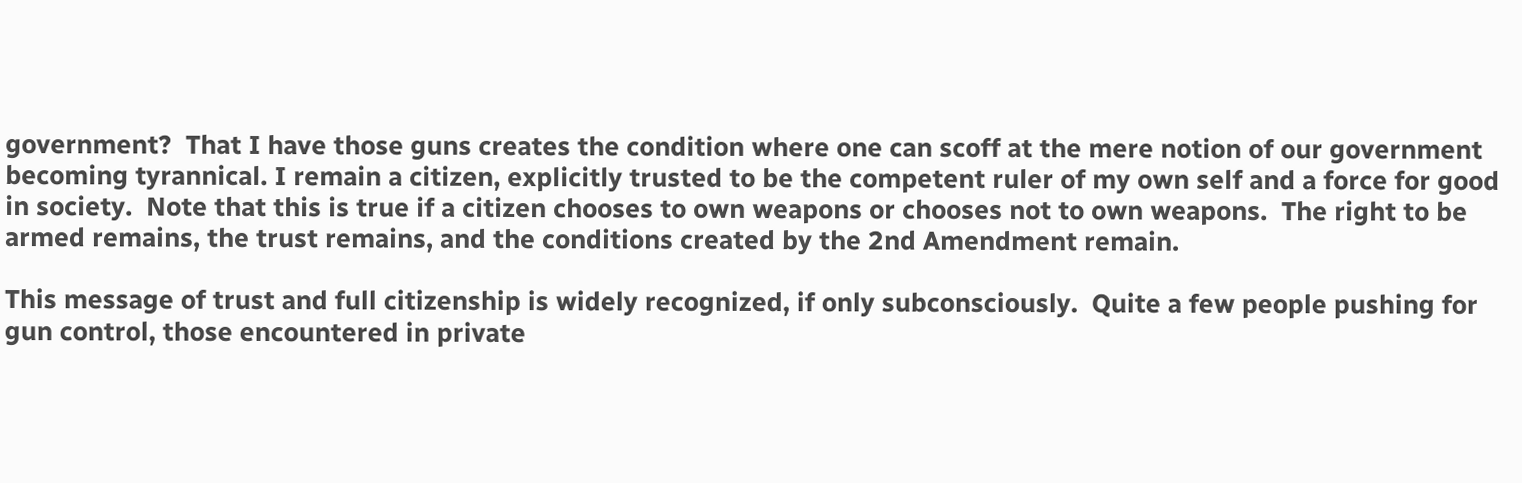government?  That I have those guns creates the condition where one can scoff at the mere notion of our government becoming tyrannical. I remain a citizen, explicitly trusted to be the competent ruler of my own self and a force for good in society.  Note that this is true if a citizen chooses to own weapons or chooses not to own weapons.  The right to be armed remains, the trust remains, and the conditions created by the 2nd Amendment remain.

This message of trust and full citizenship is widely recognized, if only subconsciously.  Quite a few people pushing for gun control, those encountered in private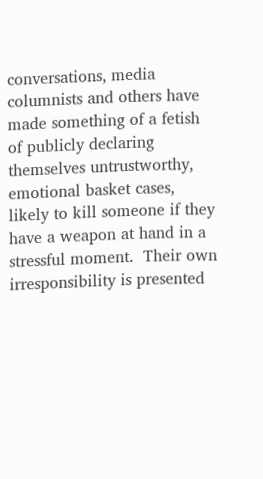conversations, media columnists and others have made something of a fetish of publicly declaring themselves untrustworthy, emotional basket cases, likely to kill someone if they have a weapon at hand in a stressful moment.  Their own irresponsibility is presented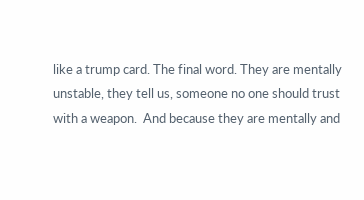like a trump card. The final word. They are mentally unstable, they tell us, someone no one should trust with a weapon.  And because they are mentally and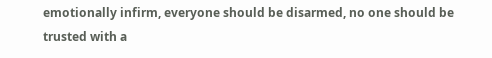emotionally infirm, everyone should be disarmed, no one should be trusted with a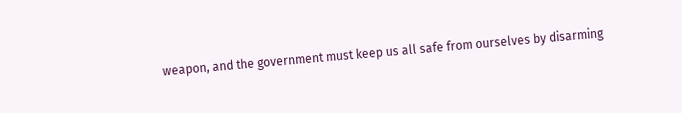weapon, and the government must keep us all safe from ourselves by disarming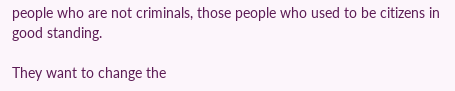people who are not criminals, those people who used to be citizens in good standing.

They want to change the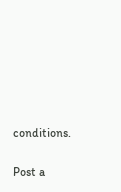conditions.


Post a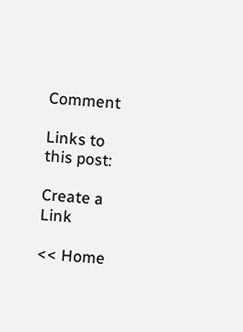Comment

Links to this post:

Create a Link

<< Home